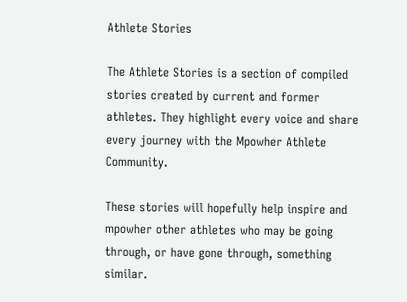Athlete Stories

The Athlete Stories is a section of compiled stories created by current and former athletes. They highlight every voice and share every journey with the Mpowher Athlete Community.

These stories will hopefully help inspire and mpowher other athletes who may be going through, or have gone through, something similar.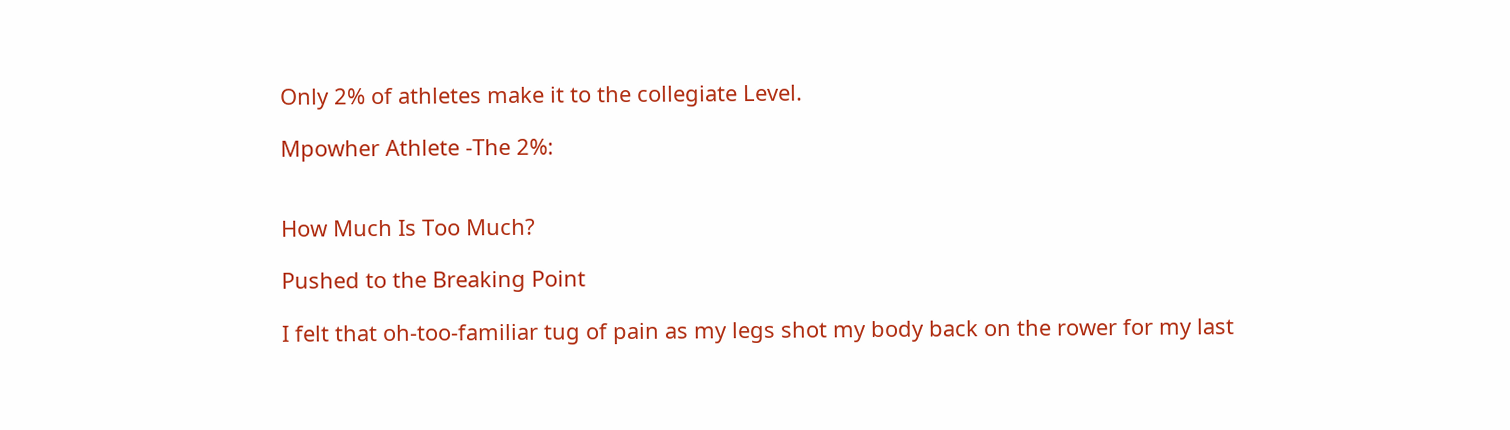Only 2% of athletes make it to the collegiate Level.

Mpowher Athlete -The 2%:


How Much Is Too Much?

Pushed to the Breaking Point

I felt that oh-too-familiar tug of pain as my legs shot my body back on the rower for my last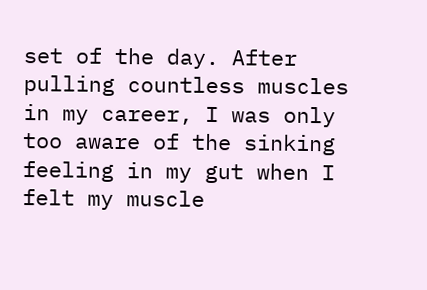set of the day. After pulling countless muscles in my career, I was only too aware of the sinking feeling in my gut when I felt my muscle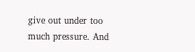give out under too much pressure. And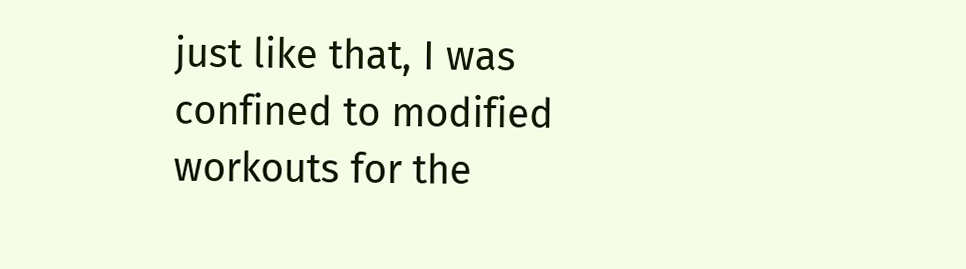just like that, I was confined to modified workouts for the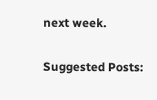next week.

Suggested Posts: